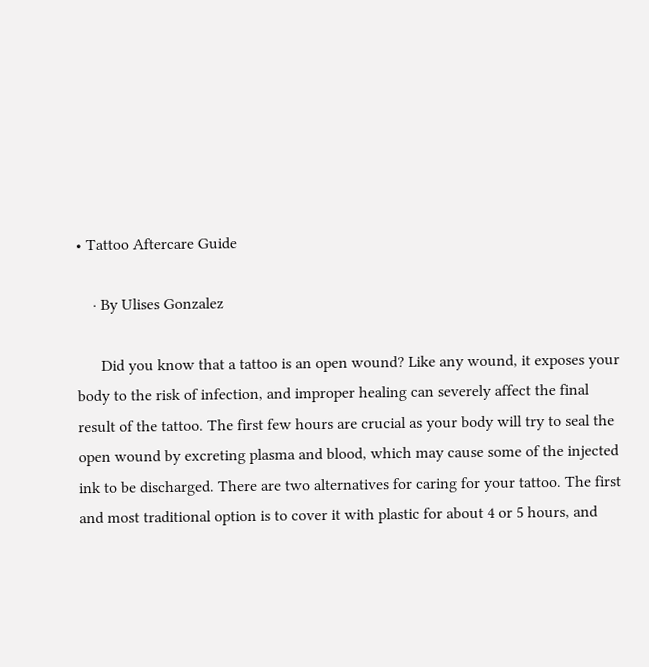• Tattoo Aftercare Guide

    · By Ulises Gonzalez

      Did you know that a tattoo is an open wound? Like any wound, it exposes your body to the risk of infection, and improper healing can severely affect the final result of the tattoo. The first few hours are crucial as your body will try to seal the open wound by excreting plasma and blood, which may cause some of the injected ink to be discharged. There are two alternatives for caring for your tattoo. The first and most traditional option is to cover it with plastic for about 4 or 5 hours, and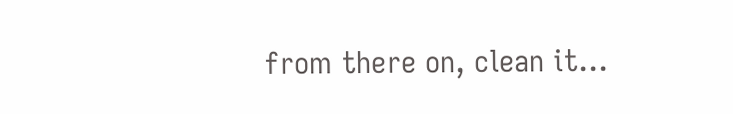from there on, clean it...